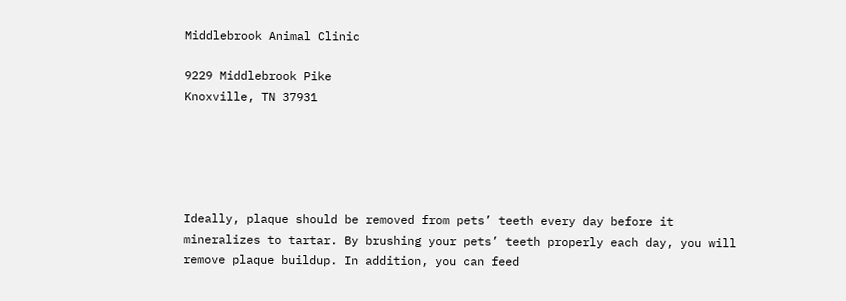Middlebrook Animal Clinic

9229 Middlebrook Pike
Knoxville, TN 37931





Ideally, plaque should be removed from pets’ teeth every day before it mineralizes to tartar. By brushing your pets’ teeth properly each day, you will remove plaque buildup. In addition, you can feed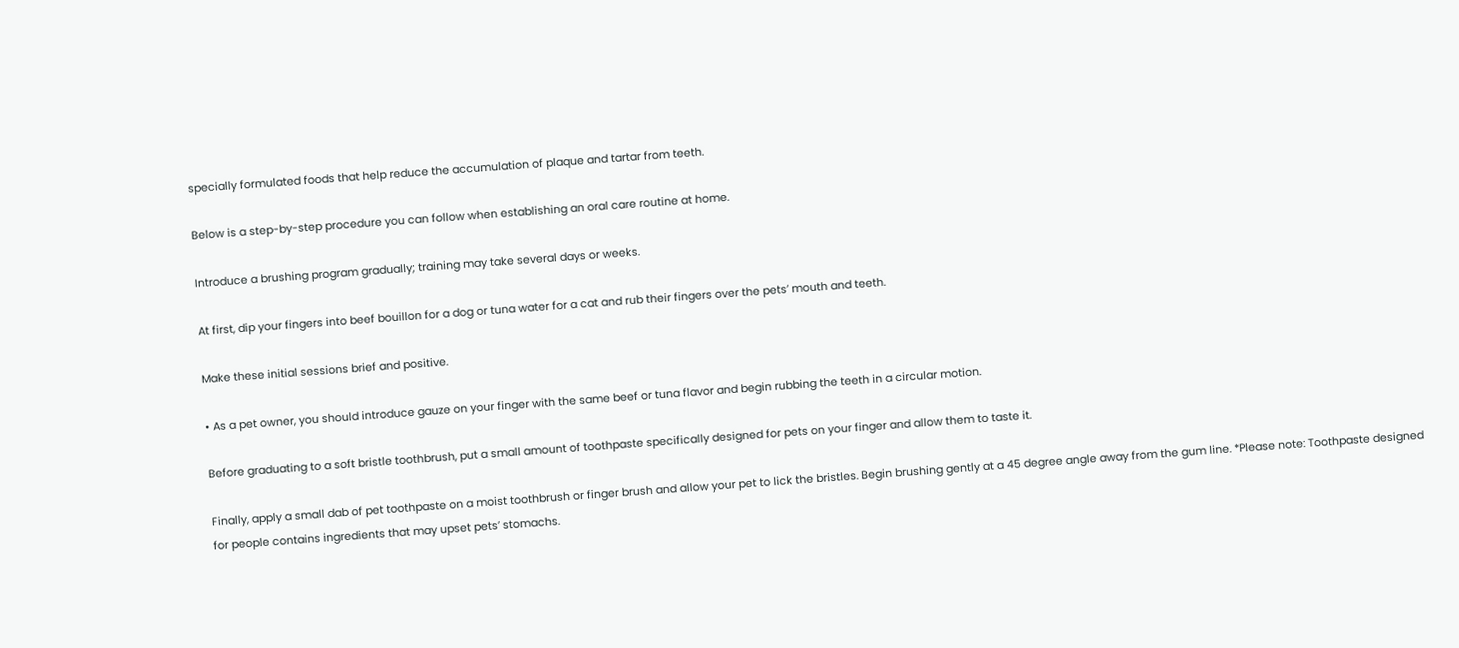specially formulated foods that help reduce the accumulation of plaque and tartar from teeth.

Below is a step-by-step procedure you can follow when establishing an oral care routine at home.

Introduce a brushing program gradually; training may take several days or weeks.

At first, dip your fingers into beef bouillon for a dog or tuna water for a cat and rub their fingers over the pets’ mouth and teeth.

Make these initial sessions brief and positive.

• As a pet owner, you should introduce gauze on your finger with the same beef or tuna flavor and begin rubbing the teeth in a circular motion.

Before graduating to a soft bristle toothbrush, put a small amount of toothpaste specifically designed for pets on your finger and allow them to taste it.

Finally, apply a small dab of pet toothpaste on a moist toothbrush or finger brush and allow your pet to lick the bristles. Begin brushing gently at a 45 degree angle away from the gum line. *Please note: Toothpaste designed for people contains ingredients that may upset pets’ stomachs.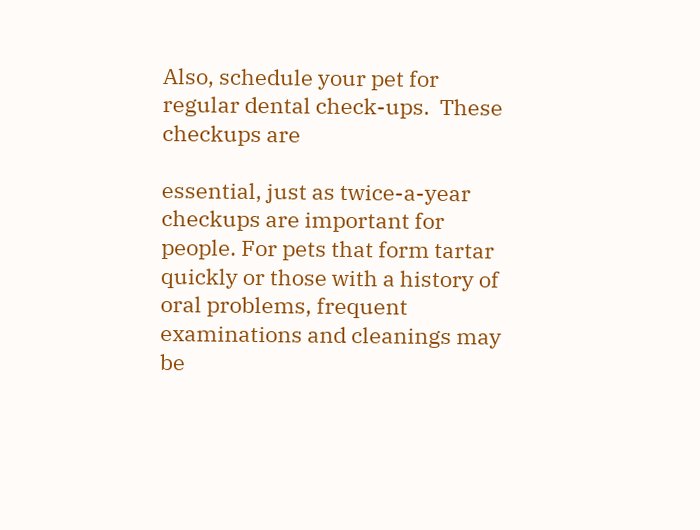Also, schedule your pet for regular dental check-ups.  These checkups are

essential, just as twice-a-year checkups are important for people. For pets that form tartar quickly or those with a history of oral problems, frequent examinations and cleanings may be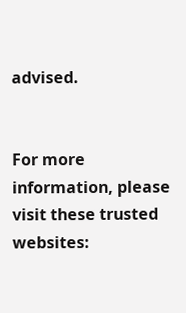advised.


For more information, please visit these trusted websites: